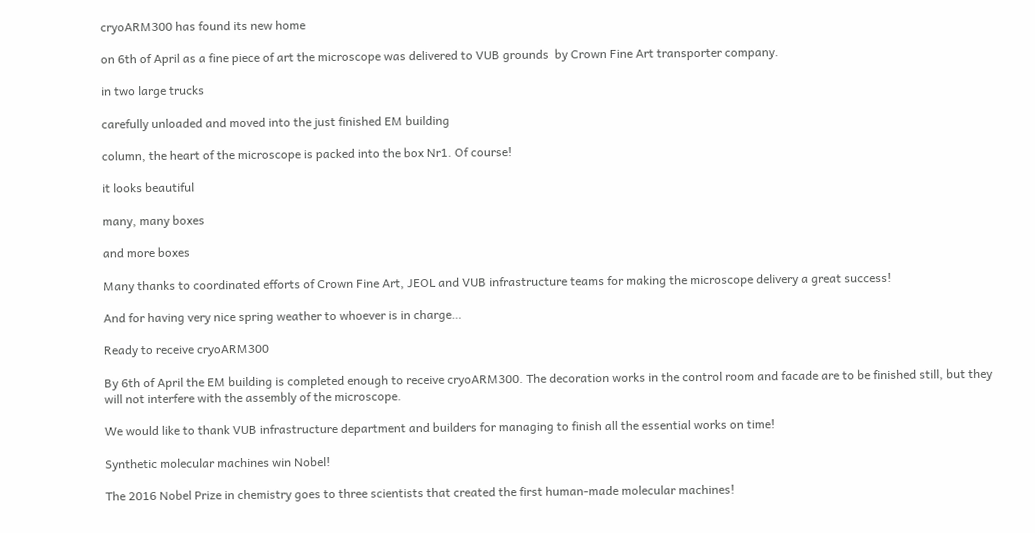cryoARM300 has found its new home

on 6th of April as a fine piece of art the microscope was delivered to VUB grounds  by Crown Fine Art transporter company.

in two large trucks

carefully unloaded and moved into the just finished EM building

column, the heart of the microscope is packed into the box Nr1. Of course!

it looks beautiful

many, many boxes

and more boxes

Many thanks to coordinated efforts of Crown Fine Art, JEOL and VUB infrastructure teams for making the microscope delivery a great success!

And for having very nice spring weather to whoever is in charge…

Ready to receive cryoARM300

By 6th of April the EM building is completed enough to receive cryoARM300. The decoration works in the control room and facade are to be finished still, but they will not interfere with the assembly of the microscope.

We would like to thank VUB infrastructure department and builders for managing to finish all the essential works on time!

Synthetic molecular machines win Nobel!

The 2016 Nobel Prize in chemistry goes to three scientists that created the first human-made molecular machines!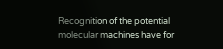Recognition of the potential molecular machines have for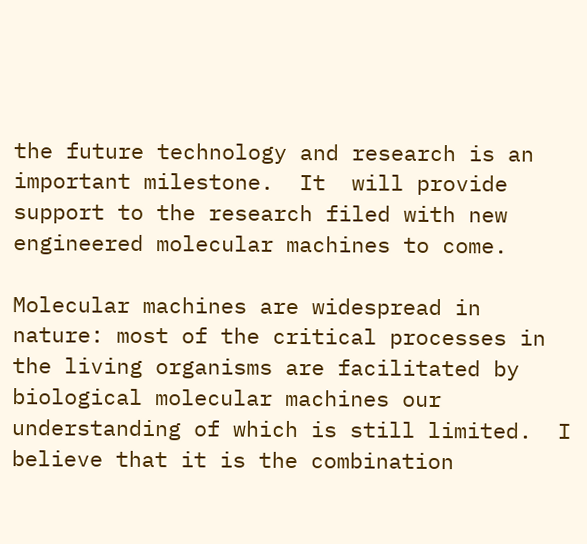the future technology and research is an important milestone.  It  will provide support to the research filed with new engineered molecular machines to come.

Molecular machines are widespread in nature: most of the critical processes in the living organisms are facilitated by biological molecular machines our understanding of which is still limited.  I believe that it is the combination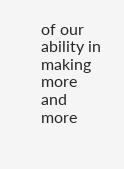of our ability in making more and more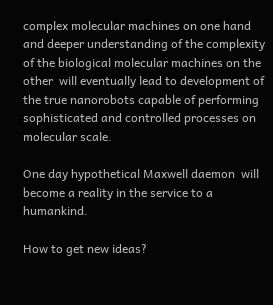complex molecular machines on one hand and deeper understanding of the complexity of the biological molecular machines on the other  will eventually lead to development of the true nanorobots capable of performing sophisticated and controlled processes on molecular scale.

One day hypothetical Maxwell daemon  will become a reality in the service to a humankind.

How to get new ideas?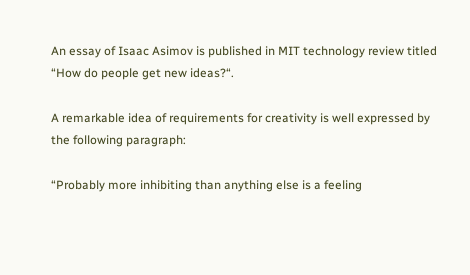An essay of Isaac Asimov is published in MIT technology review titled “How do people get new ideas?“.

A remarkable idea of requirements for creativity is well expressed by the following paragraph:

“Probably more inhibiting than anything else is a feeling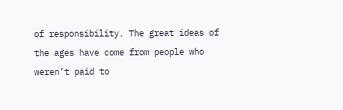of responsibility. The great ideas of the ages have come from people who weren’t paid to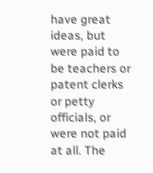have great ideas, but were paid to be teachers or patent clerks or petty officials, or were not paid at all. The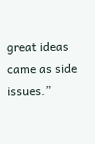great ideas came as side issues.”